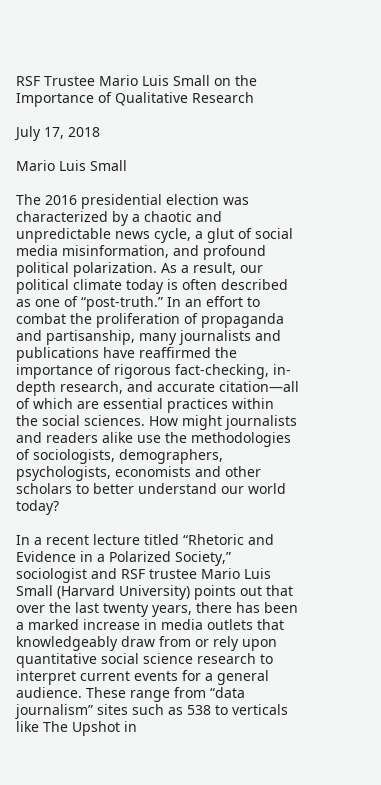RSF Trustee Mario Luis Small on the Importance of Qualitative Research

July 17, 2018

Mario Luis Small

The 2016 presidential election was characterized by a chaotic and unpredictable news cycle, a glut of social media misinformation, and profound political polarization. As a result, our political climate today is often described as one of “post-truth.” In an effort to combat the proliferation of propaganda and partisanship, many journalists and publications have reaffirmed the importance of rigorous fact-checking, in-depth research, and accurate citation—all of which are essential practices within the social sciences. How might journalists and readers alike use the methodologies of sociologists, demographers, psychologists, economists and other scholars to better understand our world today?

In a recent lecture titled “Rhetoric and Evidence in a Polarized Society,” sociologist and RSF trustee Mario Luis Small (Harvard University) points out that over the last twenty years, there has been a marked increase in media outlets that knowledgeably draw from or rely upon quantitative social science research to interpret current events for a general audience. These range from “data journalism” sites such as 538 to verticals like The Upshot in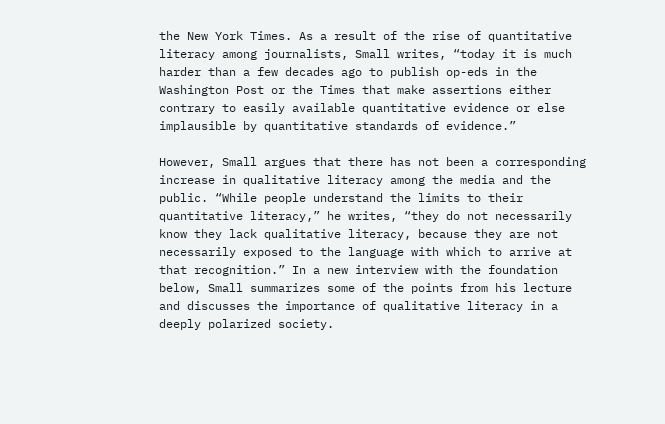the New York Times. As a result of the rise of quantitative literacy among journalists, Small writes, “today it is much harder than a few decades ago to publish op-eds in the Washington Post or the Times that make assertions either contrary to easily available quantitative evidence or else implausible by quantitative standards of evidence.”

However, Small argues that there has not been a corresponding increase in qualitative literacy among the media and the public. “While people understand the limits to their quantitative literacy,” he writes, “they do not necessarily know they lack qualitative literacy, because they are not necessarily exposed to the language with which to arrive at that recognition.” In a new interview with the foundation below, Small summarizes some of the points from his lecture and discusses the importance of qualitative literacy in a deeply polarized society.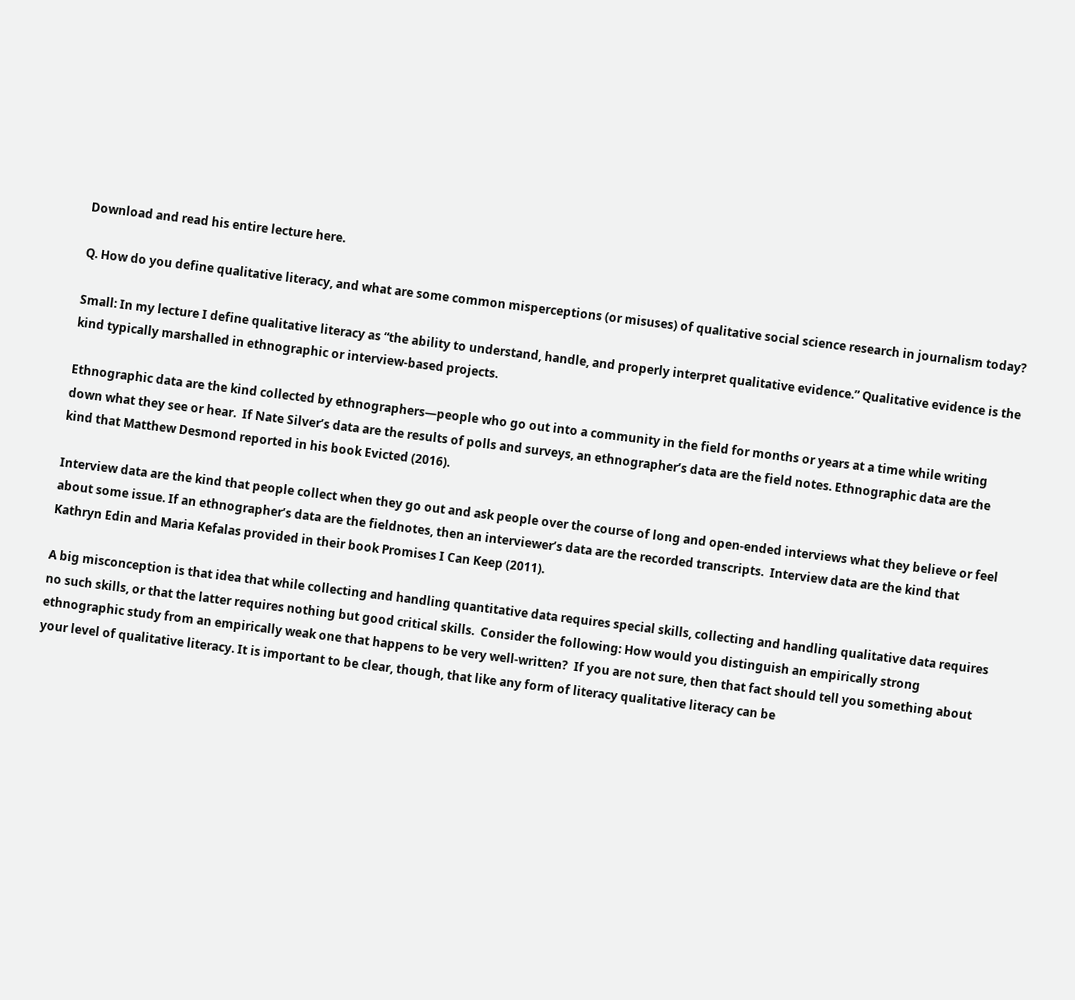Download and read his entire lecture here.

Q. How do you define qualitative literacy, and what are some common misperceptions (or misuses) of qualitative social science research in journalism today?

Small: In my lecture I define qualitative literacy as “the ability to understand, handle, and properly interpret qualitative evidence.” Qualitative evidence is the kind typically marshalled in ethnographic or interview-based projects.

Ethnographic data are the kind collected by ethnographers—people who go out into a community in the field for months or years at a time while writing down what they see or hear.  If Nate Silver’s data are the results of polls and surveys, an ethnographer’s data are the field notes. Ethnographic data are the kind that Matthew Desmond reported in his book Evicted (2016).

Interview data are the kind that people collect when they go out and ask people over the course of long and open-ended interviews what they believe or feel about some issue. If an ethnographer’s data are the fieldnotes, then an interviewer’s data are the recorded transcripts.  Interview data are the kind that Kathryn Edin and Maria Kefalas provided in their book Promises I Can Keep (2011).

A big misconception is that idea that while collecting and handling quantitative data requires special skills, collecting and handling qualitative data requires no such skills, or that the latter requires nothing but good critical skills.  Consider the following: How would you distinguish an empirically strong ethnographic study from an empirically weak one that happens to be very well-written?  If you are not sure, then that fact should tell you something about your level of qualitative literacy. It is important to be clear, though, that like any form of literacy qualitative literacy can be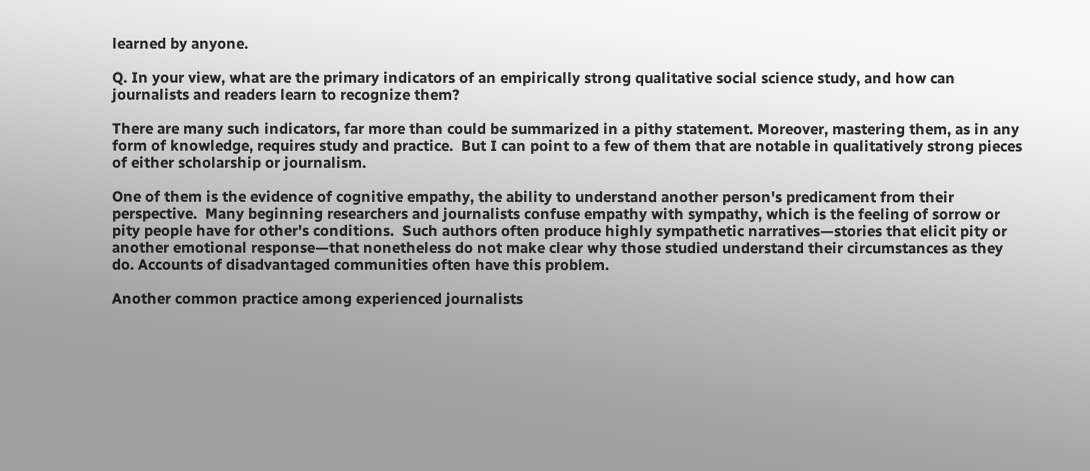learned by anyone.

Q. In your view, what are the primary indicators of an empirically strong qualitative social science study, and how can journalists and readers learn to recognize them?

There are many such indicators, far more than could be summarized in a pithy statement. Moreover, mastering them, as in any form of knowledge, requires study and practice.  But I can point to a few of them that are notable in qualitatively strong pieces of either scholarship or journalism.

One of them is the evidence of cognitive empathy, the ability to understand another person's predicament from their perspective.  Many beginning researchers and journalists confuse empathy with sympathy, which is the feeling of sorrow or pity people have for other's conditions.  Such authors often produce highly sympathetic narratives—stories that elicit pity or another emotional response—that nonetheless do not make clear why those studied understand their circumstances as they do. Accounts of disadvantaged communities often have this problem.

Another common practice among experienced journalists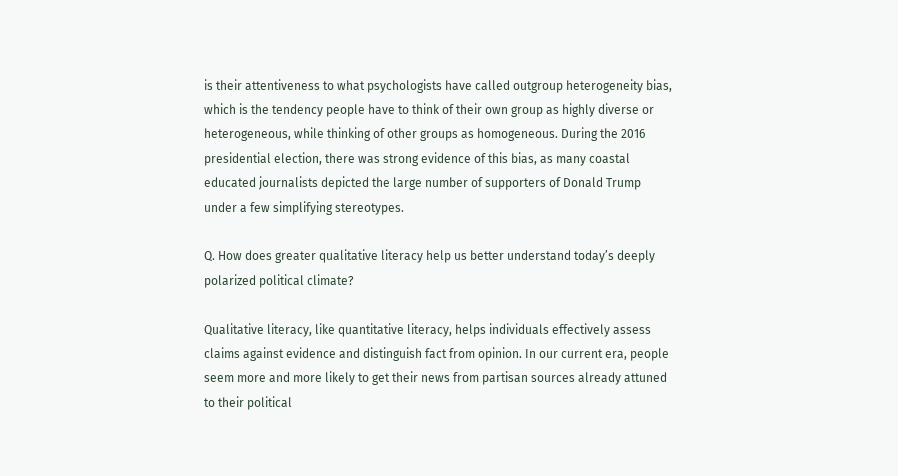is their attentiveness to what psychologists have called outgroup heterogeneity bias, which is the tendency people have to think of their own group as highly diverse or heterogeneous, while thinking of other groups as homogeneous. During the 2016 presidential election, there was strong evidence of this bias, as many coastal educated journalists depicted the large number of supporters of Donald Trump under a few simplifying stereotypes.

Q. How does greater qualitative literacy help us better understand today’s deeply polarized political climate?

Qualitative literacy, like quantitative literacy, helps individuals effectively assess claims against evidence and distinguish fact from opinion. In our current era, people seem more and more likely to get their news from partisan sources already attuned to their political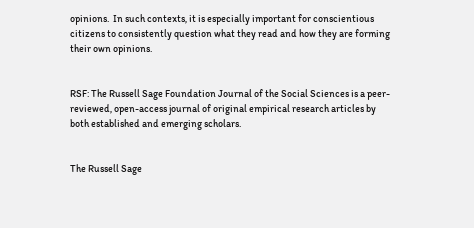opinions.  In such contexts, it is especially important for conscientious citizens to consistently question what they read and how they are forming their own opinions.


RSF: The Russell Sage Foundation Journal of the Social Sciences is a peer-reviewed, open-access journal of original empirical research articles by both established and emerging scholars.


The Russell Sage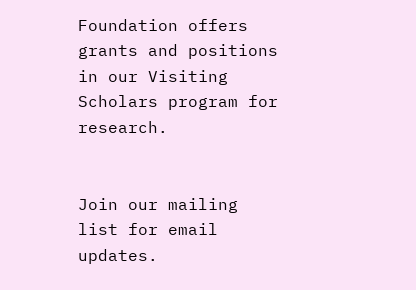Foundation offers grants and positions in our Visiting Scholars program for research.


Join our mailing list for email updates.